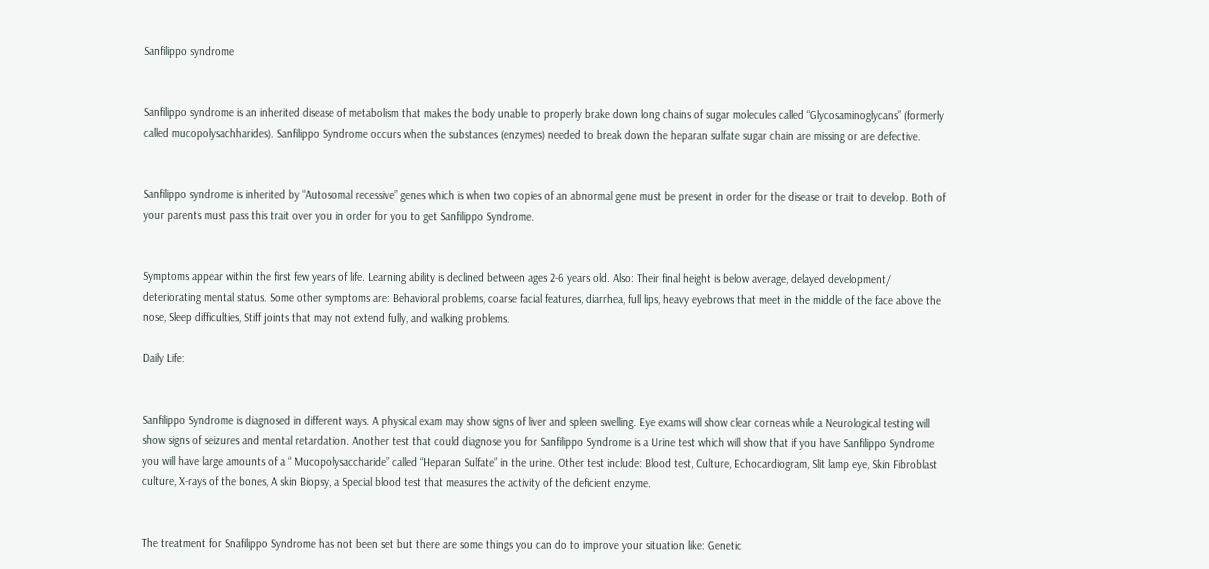Sanfilippo syndrome


Sanfilippo syndrome is an inherited disease of metabolism that makes the body unable to properly brake down long chains of sugar molecules called “Glycosaminoglycans” (formerly called mucopolysachharides). Sanfilippo Syndrome occurs when the substances (enzymes) needed to break down the heparan sulfate sugar chain are missing or are defective.


Sanfilippo syndrome is inherited by “Autosomal recessive” genes which is when two copies of an abnormal gene must be present in order for the disease or trait to develop. Both of your parents must pass this trait over you in order for you to get Sanfilippo Syndrome.


Symptoms appear within the first few years of life. Learning ability is declined between ages 2-6 years old. Also: Their final height is below average, delayed development/ deteriorating mental status. Some other symptoms are: Behavioral problems, coarse facial features, diarrhea, full lips, heavy eyebrows that meet in the middle of the face above the nose, Sleep difficulties, Stiff joints that may not extend fully, and walking problems.

Daily Life:


Sanfilippo Syndrome is diagnosed in different ways. A physical exam may show signs of liver and spleen swelling. Eye exams will show clear corneas while a Neurological testing will show signs of seizures and mental retardation. Another test that could diagnose you for Sanfilippo Syndrome is a Urine test which will show that if you have Sanfilippo Syndrome you will have large amounts of a “ Mucopolysaccharide” called “Heparan Sulfate” in the urine. Other test include: Blood test, Culture, Echocardiogram, Slit lamp eye, Skin Fibroblast culture, X-rays of the bones, A skin Biopsy, a Special blood test that measures the activity of the deficient enzyme.


The treatment for Snafilippo Syndrome has not been set but there are some things you can do to improve your situation like: Genetic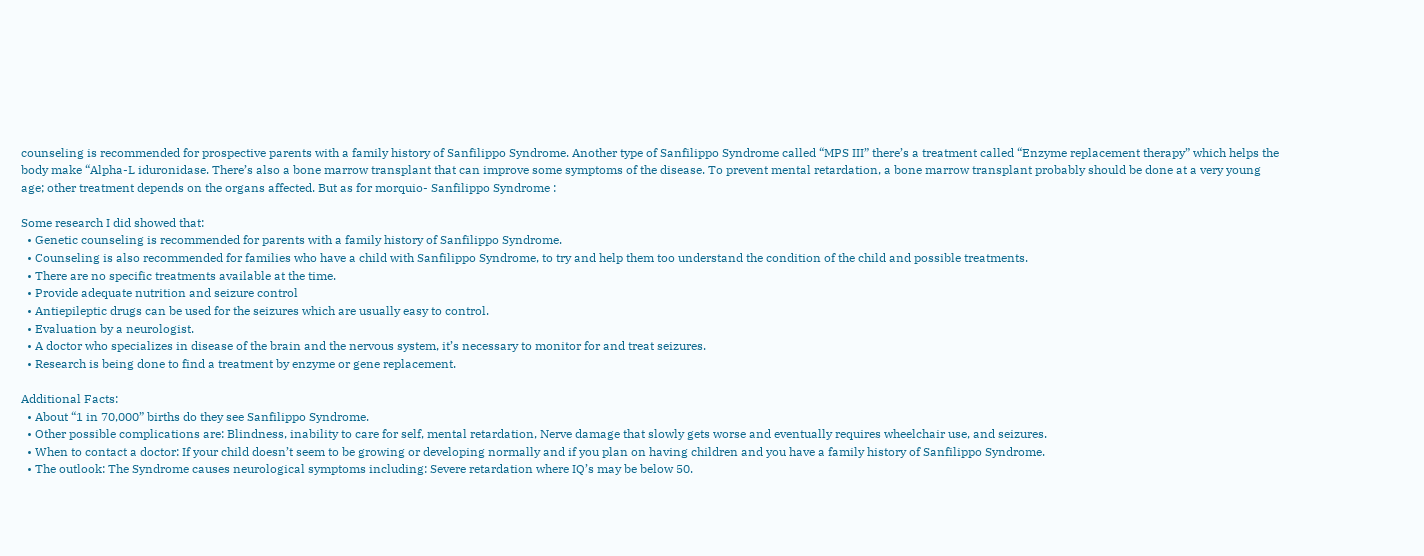counseling is recommended for prospective parents with a family history of Sanfilippo Syndrome. Another type of Sanfilippo Syndrome called “MPS III” there’s a treatment called “Enzyme replacement therapy” which helps the body make “Alpha-L iduronidase. There’s also a bone marrow transplant that can improve some symptoms of the disease. To prevent mental retardation, a bone marrow transplant probably should be done at a very young age; other treatment depends on the organs affected. But as for morquio- Sanfilippo Syndrome :

Some research I did showed that:
  • Genetic counseling is recommended for parents with a family history of Sanfilippo Syndrome.
  • Counseling is also recommended for families who have a child with Sanfilippo Syndrome, to try and help them too understand the condition of the child and possible treatments.
  • There are no specific treatments available at the time.
  • Provide adequate nutrition and seizure control
  • Antiepileptic drugs can be used for the seizures which are usually easy to control.
  • Evaluation by a neurologist.
  • A doctor who specializes in disease of the brain and the nervous system, it’s necessary to monitor for and treat seizures.
  • Research is being done to find a treatment by enzyme or gene replacement.

Additional Facts:
  • About “1 in 70,000” births do they see Sanfilippo Syndrome.
  • Other possible complications are: Blindness, inability to care for self, mental retardation, Nerve damage that slowly gets worse and eventually requires wheelchair use, and seizures.
  • When to contact a doctor: If your child doesn’t seem to be growing or developing normally and if you plan on having children and you have a family history of Sanfilippo Syndrome.
  • The outlook: The Syndrome causes neurological symptoms including: Severe retardation where IQ’s may be below 50.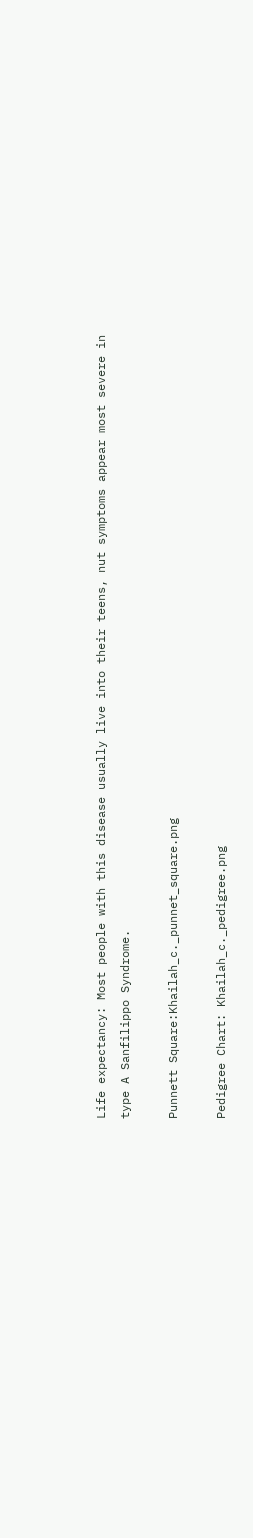Life expectancy: Most people with this disease usually live into their teens, nut symptoms appear most severe in type A Sanfilippo Syndrome.

Punnett Square:Khailah_c._punnet_square.png

Pedigree Chart: Khailah_c._pedigree.png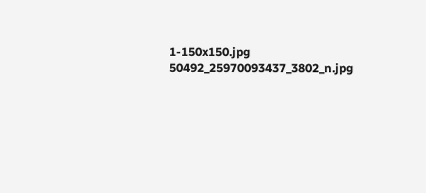1-150x150.jpg 50492_25970093437_3802_n.jpg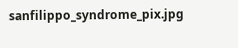sanfilippo_syndrome_pix.jpg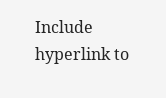Include hyperlink to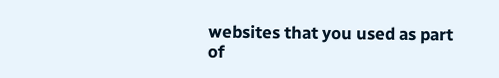websites that you used as part of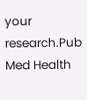your research.Pub Med Health